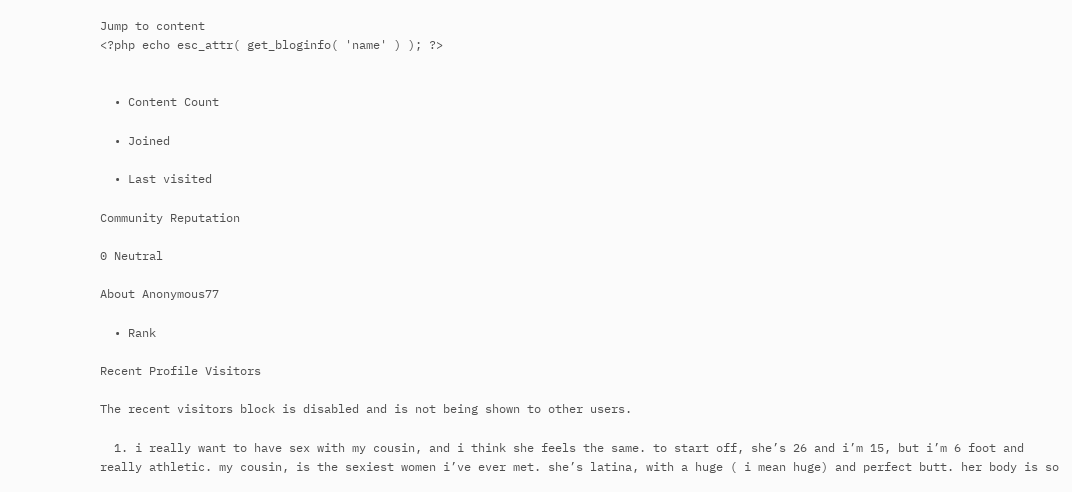Jump to content
<?php echo esc_attr( get_bloginfo( 'name' ) ); ?>


  • Content Count

  • Joined

  • Last visited

Community Reputation

0 Neutral

About Anonymous77

  • Rank

Recent Profile Visitors

The recent visitors block is disabled and is not being shown to other users.

  1. i really want to have sex with my cousin, and i think she feels the same. to start off, she’s 26 and i’m 15, but i’m 6 foot and really athletic. my cousin, is the sexiest women i’ve ever met. she’s latina, with a huge ( i mean huge) and perfect butt. her body is so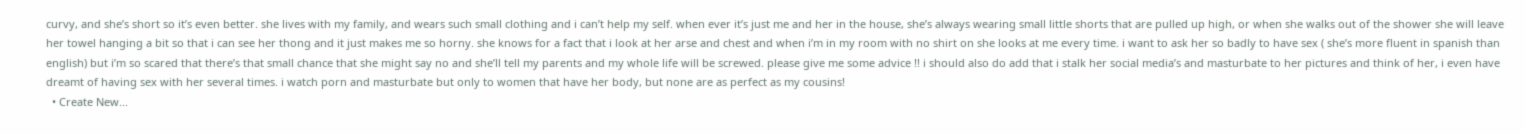curvy, and she’s short so it’s even better. she lives with my family, and wears such small clothing and i can’t help my self. when ever it’s just me and her in the house, she’s always wearing small little shorts that are pulled up high, or when she walks out of the shower she will leave her towel hanging a bit so that i can see her thong and it just makes me so horny. she knows for a fact that i look at her arse and chest and when i’m in my room with no shirt on she looks at me every time. i want to ask her so badly to have sex ( she’s more fluent in spanish than english) but i’m so scared that there’s that small chance that she might say no and she’ll tell my parents and my whole life will be screwed. please give me some advice !! i should also do add that i stalk her social media’s and masturbate to her pictures and think of her, i even have dreamt of having sex with her several times. i watch porn and masturbate but only to women that have her body, but none are as perfect as my cousins!
  • Create New...